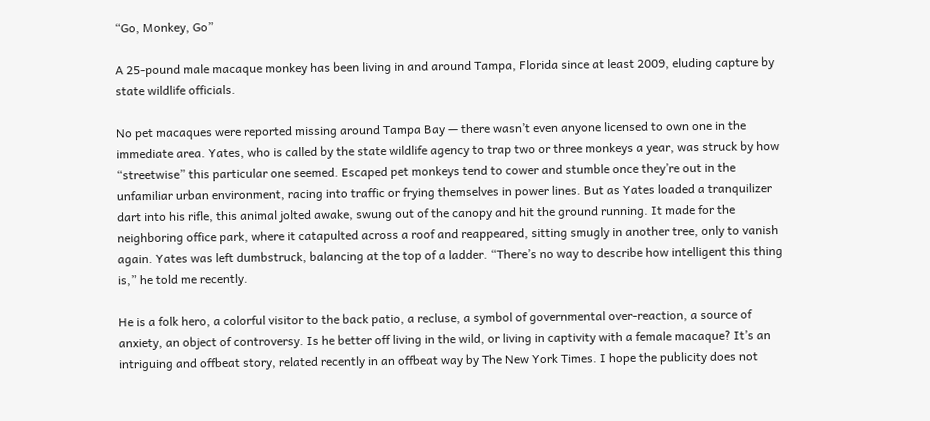“Go, Monkey, Go”

A 25-pound male macaque monkey has been living in and around Tampa, Florida since at least 2009, eluding capture by state wildlife officials.

No pet macaques were reported missing around Tampa Bay — there wasn’t even anyone licensed to own one in the immediate area. Yates, who is called by the state wildlife agency to trap two or three monkeys a year, was struck by how “streetwise” this particular one seemed. Escaped pet monkeys tend to cower and stumble once they’re out in the unfamiliar urban environment, racing into traffic or frying themselves in power lines. But as Yates loaded a tranquilizer dart into his rifle, this animal jolted awake, swung out of the canopy and hit the ground running. It made for the neighboring office park, where it catapulted across a roof and reappeared, sitting smugly in another tree, only to vanish again. Yates was left dumbstruck, balancing at the top of a ladder. “There’s no way to describe how intelligent this thing is,” he told me recently.

He is a folk hero, a colorful visitor to the back patio, a recluse, a symbol of governmental over-reaction, a source of anxiety, an object of controversy. Is he better off living in the wild, or living in captivity with a female macaque? It’s an intriguing and offbeat story, related recently in an offbeat way by The New York Times. I hope the publicity does not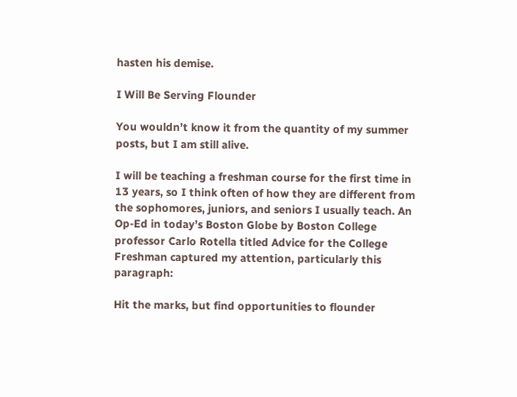hasten his demise.

I Will Be Serving Flounder

You wouldn’t know it from the quantity of my summer posts, but I am still alive.

I will be teaching a freshman course for the first time in 13 years, so I think often of how they are different from the sophomores, juniors, and seniors I usually teach. An Op-Ed in today’s Boston Globe by Boston College professor Carlo Rotella titled Advice for the College Freshman captured my attention, particularly this paragraph:

Hit the marks, but find opportunities to flounder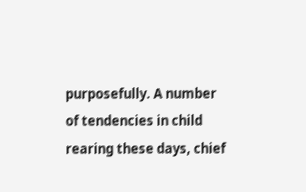purposefully. A number of tendencies in child rearing these days, chief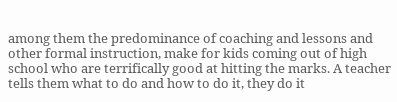among them the predominance of coaching and lessons and other formal instruction, make for kids coming out of high school who are terrifically good at hitting the marks. A teacher tells them what to do and how to do it, they do it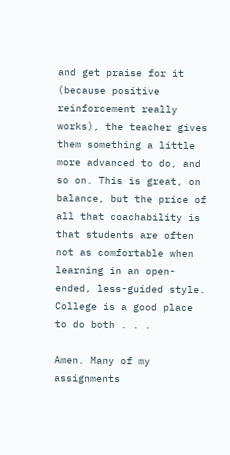and get praise for it (because positive reinforcement really works), the teacher gives them something a little more advanced to do, and so on. This is great, on balance, but the price of all that coachability is that students are often not as comfortable when learning in an open-ended, less-guided style. College is a good place to do both . . .

Amen. Many of my assignments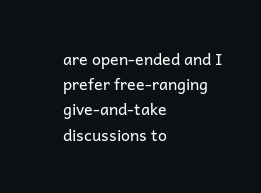are open-ended and I prefer free-ranging give-and-take discussions to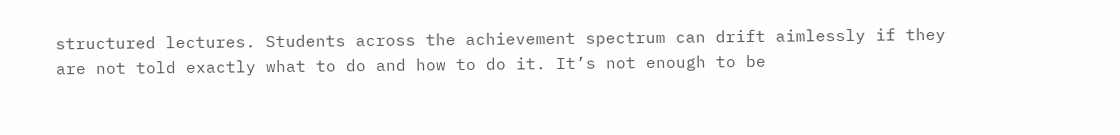structured lectures. Students across the achievement spectrum can drift aimlessly if they are not told exactly what to do and how to do it. It’s not enough to be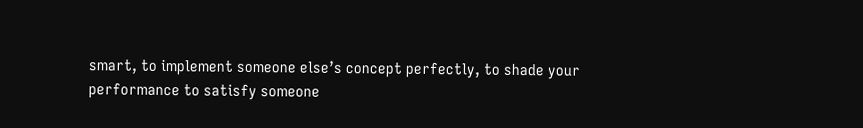smart, to implement someone else’s concept perfectly, to shade your performance to satisfy someone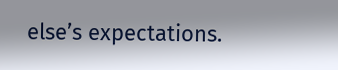else’s expectations.